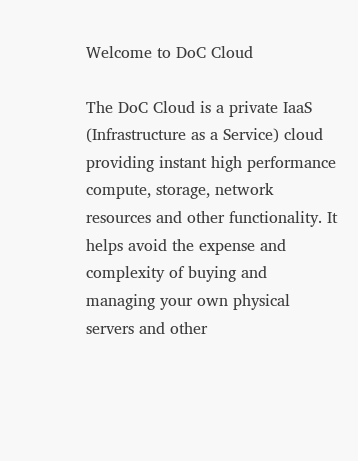Welcome to DoC Cloud

The DoC Cloud is a private IaaS (Infrastructure as a Service) cloud providing instant high performance compute, storage, network resources and other functionality. It helps avoid the expense and complexity of buying and managing your own physical servers and other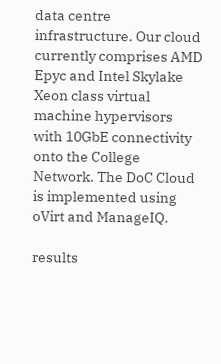data centre infrastructure. Our cloud currently comprises AMD Epyc and Intel Skylake Xeon class virtual machine hypervisors with 10GbE connectivity onto the College Network. The DoC Cloud is implemented using oVirt and ManageIQ.

results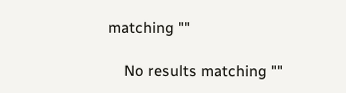matching ""

    No results matching ""